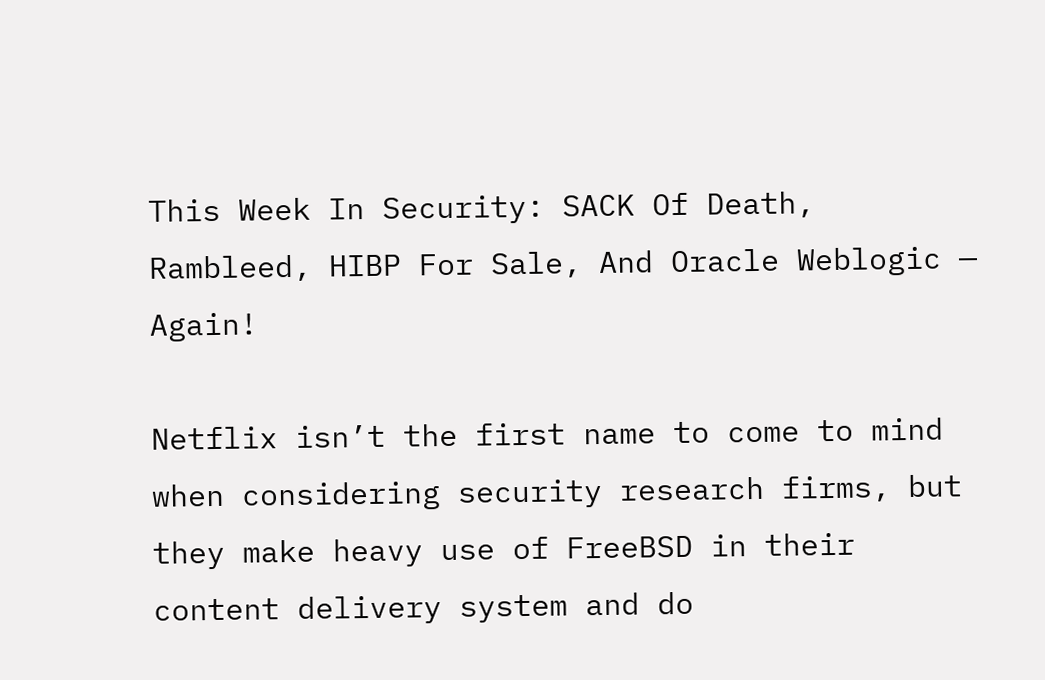This Week In Security: SACK Of Death, Rambleed, HIBP For Sale, And Oracle Weblogic — Again!

Netflix isn’t the first name to come to mind when considering security research firms, but they make heavy use of FreeBSD in their content delivery system and do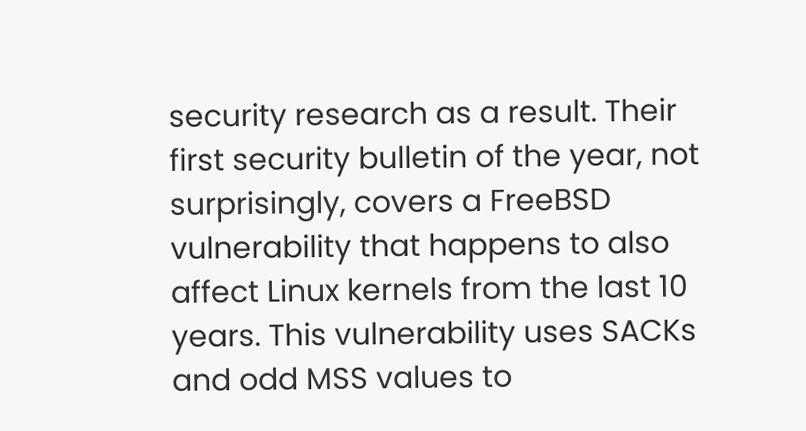security research as a result. Their first security bulletin of the year, not surprisingly, covers a FreeBSD vulnerability that happens to also affect Linux kernels from the last 10 years. This vulnerability uses SACKs and odd MSS values to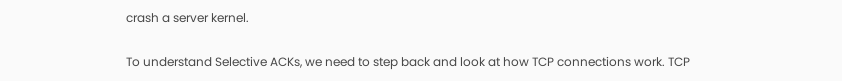crash a server kernel.

To understand Selective ACKs, we need to step back and look at how TCP connections work. TCP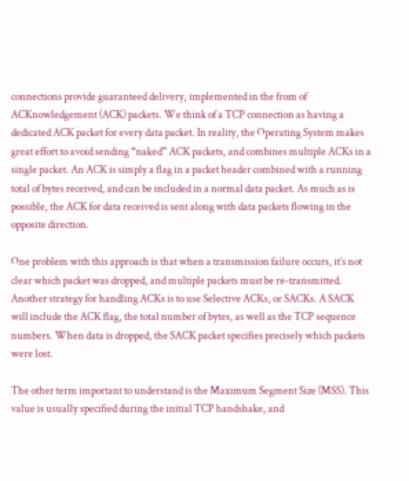connections provide guaranteed delivery, implemented in the from of ACKnowledgement (ACK) packets. We think of a TCP connection as having a dedicated ACK packet for every data packet. In reality, the Operating System makes great effort to avoid sending “naked” ACK packets, and combines multiple ACKs in a single packet. An ACK is simply a flag in a packet header combined with a running total of bytes received, and can be included in a normal data packet. As much as is possible, the ACK for data received is sent along with data packets flowing in the opposite direction.

One problem with this approach is that when a transmission failure occurs, it’s not clear which packet was dropped, and multiple packets must be re-transmitted. Another strategy for handling ACKs is to use Selective ACKs, or SACKs. A SACK will include the ACK flag, the total number of bytes, as well as the TCP sequence numbers. When data is dropped, the SACK packet specifies precisely which packets were lost.

The other term important to understand is the Maximum Segment Size (MSS). This value is usually specified during the initial TCP handshake, and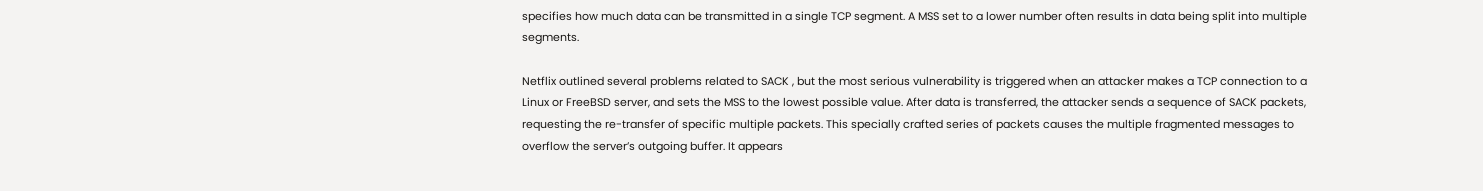specifies how much data can be transmitted in a single TCP segment. A MSS set to a lower number often results in data being split into multiple segments.

Netflix outlined several problems related to SACK , but the most serious vulnerability is triggered when an attacker makes a TCP connection to a Linux or FreeBSD server, and sets the MSS to the lowest possible value. After data is transferred, the attacker sends a sequence of SACK packets, requesting the re-transfer of specific multiple packets. This specially crafted series of packets causes the multiple fragmented messages to overflow the server’s outgoing buffer. It appears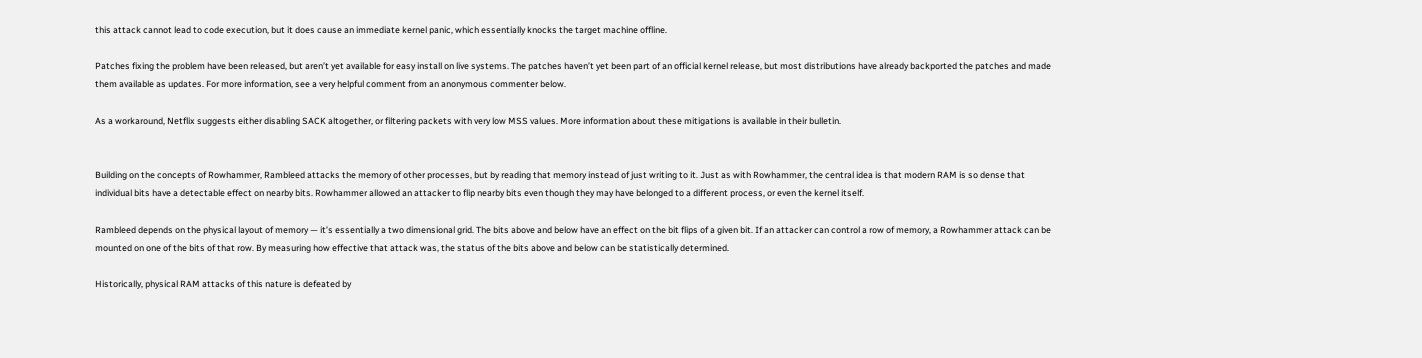this attack cannot lead to code execution, but it does cause an immediate kernel panic, which essentially knocks the target machine offline.

Patches fixing the problem have been released, but aren’t yet available for easy install on live systems. The patches haven’t yet been part of an official kernel release, but most distributions have already backported the patches and made them available as updates. For more information, see a very helpful comment from an anonymous commenter below.

As a workaround, Netflix suggests either disabling SACK altogether, or filtering packets with very low MSS values. More information about these mitigations is available in their bulletin.


Building on the concepts of Rowhammer, Rambleed attacks the memory of other processes, but by reading that memory instead of just writing to it. Just as with Rowhammer, the central idea is that modern RAM is so dense that individual bits have a detectable effect on nearby bits. Rowhammer allowed an attacker to flip nearby bits even though they may have belonged to a different process, or even the kernel itself.

Rambleed depends on the physical layout of memory — it’s essentially a two dimensional grid. The bits above and below have an effect on the bit flips of a given bit. If an attacker can control a row of memory, a Rowhammer attack can be mounted on one of the bits of that row. By measuring how effective that attack was, the status of the bits above and below can be statistically determined.

Historically, physical RAM attacks of this nature is defeated by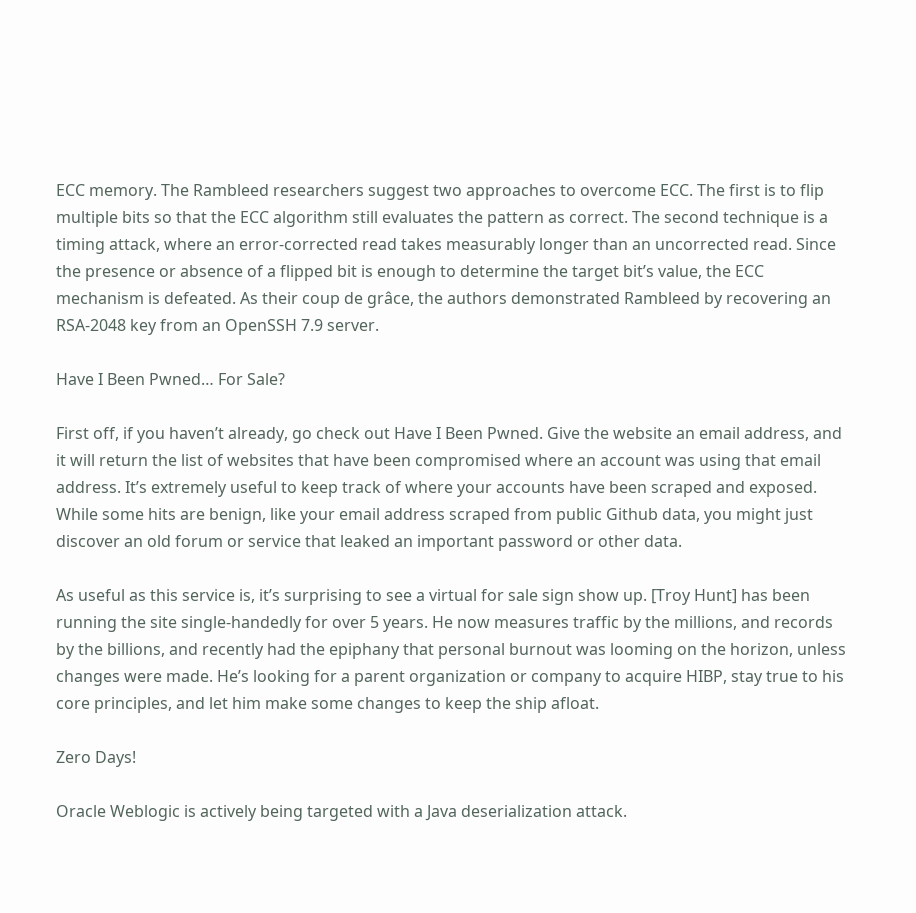ECC memory. The Rambleed researchers suggest two approaches to overcome ECC. The first is to flip multiple bits so that the ECC algorithm still evaluates the pattern as correct. The second technique is a timing attack, where an error-corrected read takes measurably longer than an uncorrected read. Since the presence or absence of a flipped bit is enough to determine the target bit’s value, the ECC mechanism is defeated. As their coup de grâce, the authors demonstrated Rambleed by recovering an RSA-2048 key from an OpenSSH 7.9 server.

Have I Been Pwned… For Sale?

First off, if you haven’t already, go check out Have I Been Pwned. Give the website an email address, and it will return the list of websites that have been compromised where an account was using that email address. It’s extremely useful to keep track of where your accounts have been scraped and exposed. While some hits are benign, like your email address scraped from public Github data, you might just discover an old forum or service that leaked an important password or other data.

As useful as this service is, it’s surprising to see a virtual for sale sign show up. [Troy Hunt] has been running the site single-handedly for over 5 years. He now measures traffic by the millions, and records by the billions, and recently had the epiphany that personal burnout was looming on the horizon, unless changes were made. He’s looking for a parent organization or company to acquire HIBP, stay true to his core principles, and let him make some changes to keep the ship afloat.

Zero Days!

Oracle Weblogic is actively being targeted with a Java deserialization attack.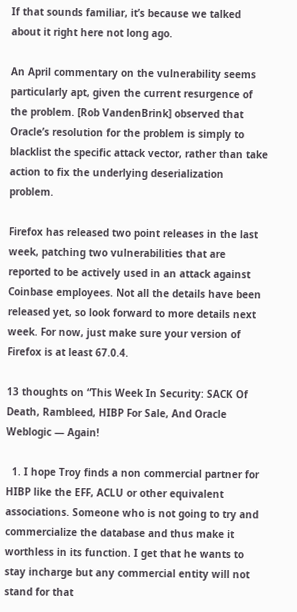If that sounds familiar, it’s because we talked about it right here not long ago.

An April commentary on the vulnerability seems particularly apt, given the current resurgence of the problem. [Rob VandenBrink] observed that Oracle’s resolution for the problem is simply to blacklist the specific attack vector, rather than take action to fix the underlying deserialization problem.

Firefox has released two point releases in the last week, patching two vulnerabilities that are reported to be actively used in an attack against Coinbase employees. Not all the details have been released yet, so look forward to more details next week. For now, just make sure your version of Firefox is at least 67.0.4.

13 thoughts on “This Week In Security: SACK Of Death, Rambleed, HIBP For Sale, And Oracle Weblogic — Again!

  1. I hope Troy finds a non commercial partner for HIBP like the EFF, ACLU or other equivalent associations. Someone who is not going to try and commercialize the database and thus make it worthless in its function. I get that he wants to stay incharge but any commercial entity will not stand for that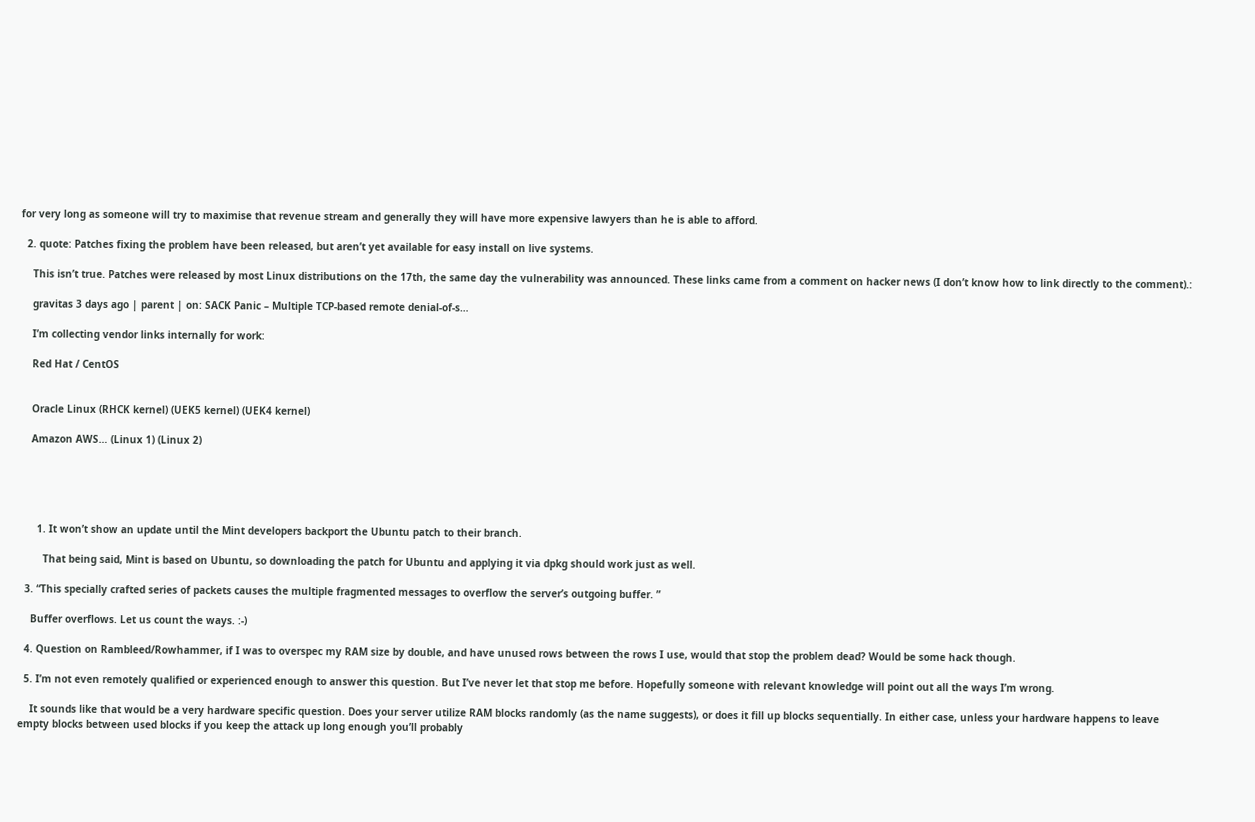for very long as someone will try to maximise that revenue stream and generally they will have more expensive lawyers than he is able to afford.

  2. quote: Patches fixing the problem have been released, but aren’t yet available for easy install on live systems.

    This isn’t true. Patches were released by most Linux distributions on the 17th, the same day the vulnerability was announced. These links came from a comment on hacker news (I don’t know how to link directly to the comment).:

    gravitas 3 days ago | parent | on: SACK Panic – Multiple TCP-based remote denial-of-s…

    I’m collecting vendor links internally for work:

    Red Hat / CentOS


    Oracle Linux (RHCK kernel) (UEK5 kernel) (UEK4 kernel)

    Amazon AWS… (Linux 1) (Linux 2)





      1. It won’t show an update until the Mint developers backport the Ubuntu patch to their branch.

        That being said, Mint is based on Ubuntu, so downloading the patch for Ubuntu and applying it via dpkg should work just as well.

  3. “This specially crafted series of packets causes the multiple fragmented messages to overflow the server’s outgoing buffer. ”

    Buffer overflows. Let us count the ways. :-)

  4. Question on Rambleed/Rowhammer, if I was to overspec my RAM size by double, and have unused rows between the rows I use, would that stop the problem dead? Would be some hack though.

  5. I’m not even remotely qualified or experienced enough to answer this question. But I’ve never let that stop me before. Hopefully someone with relevant knowledge will point out all the ways I’m wrong.

    It sounds like that would be a very hardware specific question. Does your server utilize RAM blocks randomly (as the name suggests), or does it fill up blocks sequentially. In either case, unless your hardware happens to leave empty blocks between used blocks if you keep the attack up long enough you’ll probably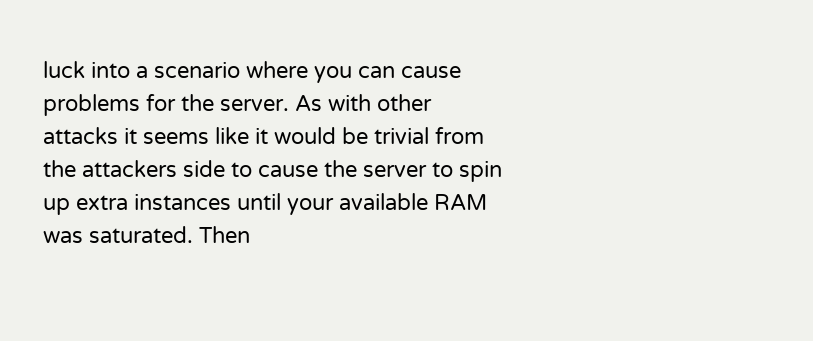luck into a scenario where you can cause problems for the server. As with other attacks it seems like it would be trivial from the attackers side to cause the server to spin up extra instances until your available RAM was saturated. Then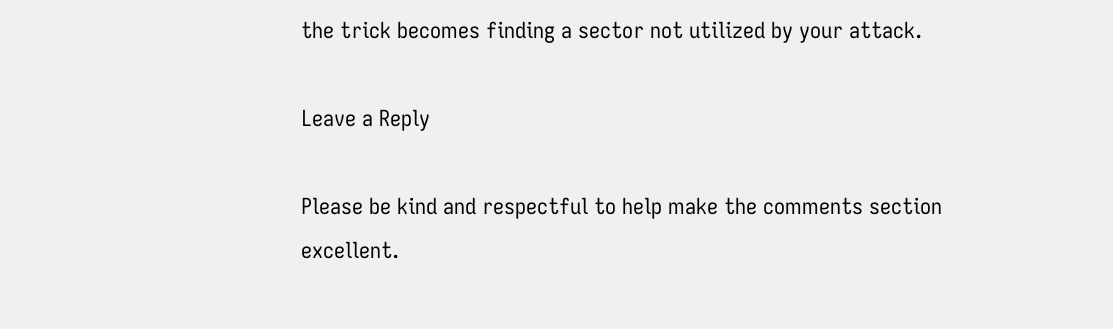the trick becomes finding a sector not utilized by your attack.

Leave a Reply

Please be kind and respectful to help make the comments section excellent.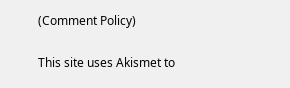(Comment Policy)

This site uses Akismet to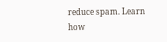reduce spam. Learn how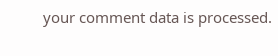your comment data is processed.